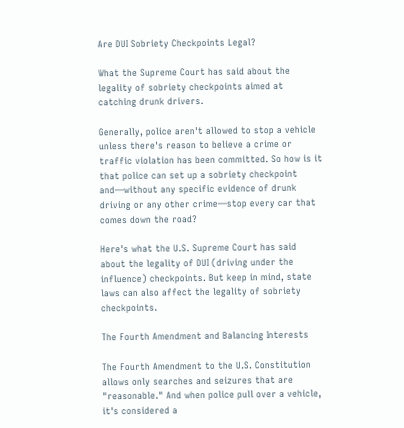Are DUI Sobriety Checkpoints Legal?

What the Supreme Court has said about the legality of sobriety checkpoints aimed at catching drunk drivers.

Generally, police aren't allowed to stop a vehicle unless there's reason to believe a crime or traffic violation has been committed. So how is it that police can set up a sobriety checkpoint and—without any specific evidence of drunk driving or any other crime—stop every car that comes down the road?

Here's what the U.S. Supreme Court has said about the legality of DUI (driving under the influence) checkpoints. But keep in mind, state laws can also affect the legality of sobriety checkpoints.

The Fourth Amendment and Balancing Interests

The Fourth Amendment to the U.S. Constitution allows only searches and seizures that are "reasonable." And when police pull over a vehicle, it's considered a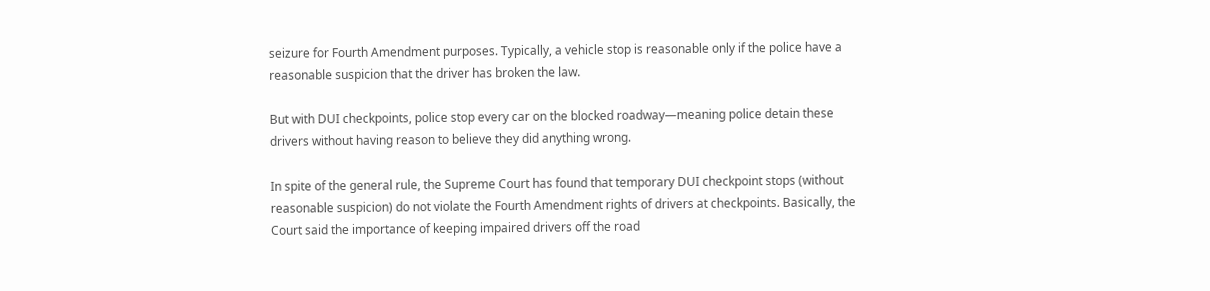seizure for Fourth Amendment purposes. Typically, a vehicle stop is reasonable only if the police have a reasonable suspicion that the driver has broken the law.

But with DUI checkpoints, police stop every car on the blocked roadway—meaning police detain these drivers without having reason to believe they did anything wrong.

In spite of the general rule, the Supreme Court has found that temporary DUI checkpoint stops (without reasonable suspicion) do not violate the Fourth Amendment rights of drivers at checkpoints. Basically, the Court said the importance of keeping impaired drivers off the road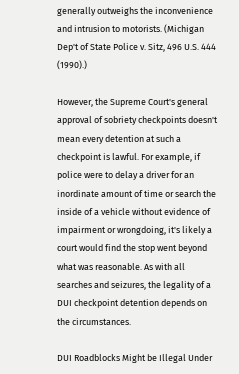generally outweighs the inconvenience and intrusion to motorists. (Michigan Dep't of State Police v. Sitz, 496 U.S. 444 (1990).)

However, the Supreme Court's general approval of sobriety checkpoints doesn't mean every detention at such a checkpoint is lawful. For example, if police were to delay a driver for an inordinate amount of time or search the inside of a vehicle without evidence of impairment or wrongdoing, it's likely a court would find the stop went beyond what was reasonable. As with all searches and seizures, the legality of a DUI checkpoint detention depends on the circumstances.

DUI Roadblocks Might be Illegal Under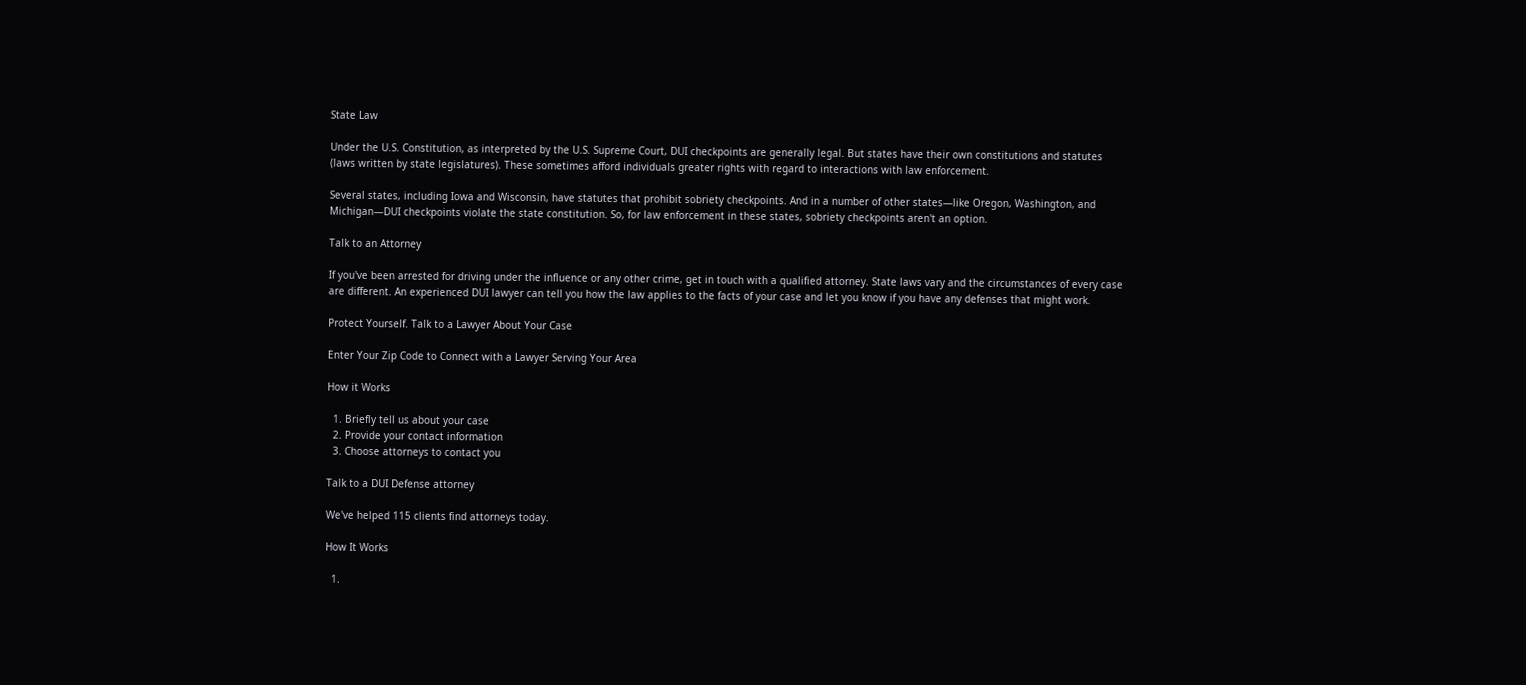State Law

Under the U.S. Constitution, as interpreted by the U.S. Supreme Court, DUI checkpoints are generally legal. But states have their own constitutions and statutes (laws written by state legislatures). These sometimes afford individuals greater rights with regard to interactions with law enforcement.

Several states, including Iowa and Wisconsin, have statutes that prohibit sobriety checkpoints. And in a number of other states—like Oregon, Washington, and Michigan—DUI checkpoints violate the state constitution. So, for law enforcement in these states, sobriety checkpoints aren't an option.

Talk to an Attorney

If you've been arrested for driving under the influence or any other crime, get in touch with a qualified attorney. State laws vary and the circumstances of every case are different. An experienced DUI lawyer can tell you how the law applies to the facts of your case and let you know if you have any defenses that might work.

Protect Yourself. Talk to a Lawyer About Your Case

Enter Your Zip Code to Connect with a Lawyer Serving Your Area

How it Works

  1. Briefly tell us about your case
  2. Provide your contact information
  3. Choose attorneys to contact you

Talk to a DUI Defense attorney

We've helped 115 clients find attorneys today.

How It Works

  1.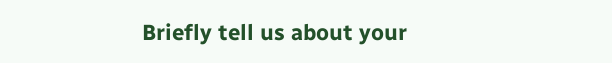Briefly tell us about your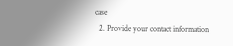case
  2. Provide your contact information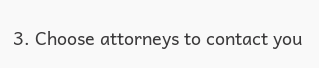3. Choose attorneys to contact you